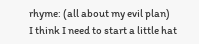rhyme: (all about my evil plan)
I think I need to start a little hat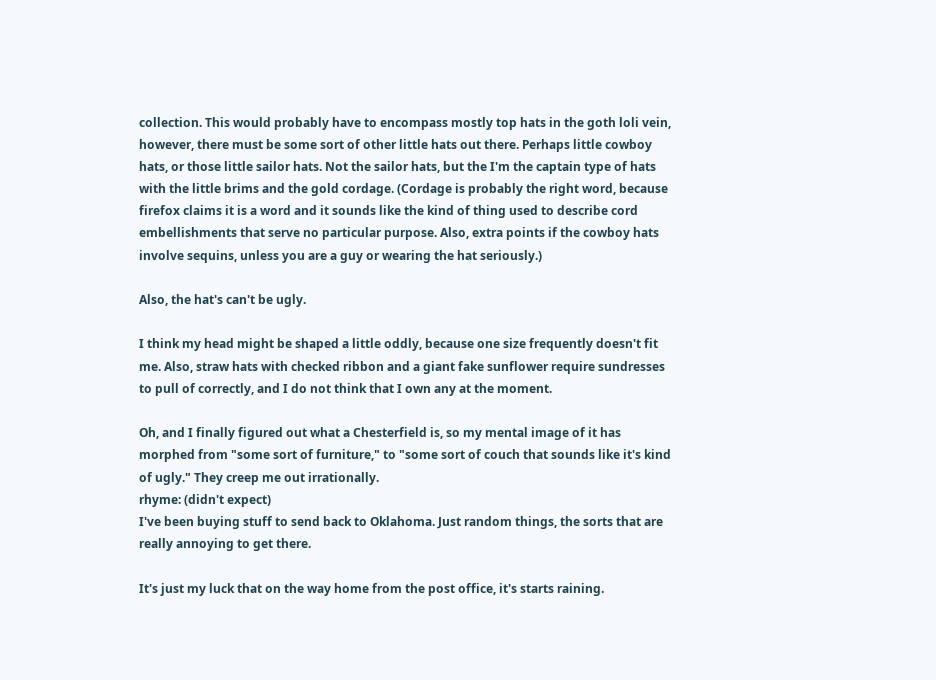collection. This would probably have to encompass mostly top hats in the goth loli vein, however, there must be some sort of other little hats out there. Perhaps little cowboy hats, or those little sailor hats. Not the sailor hats, but the I'm the captain type of hats with the little brims and the gold cordage. (Cordage is probably the right word, because firefox claims it is a word and it sounds like the kind of thing used to describe cord embellishments that serve no particular purpose. Also, extra points if the cowboy hats involve sequins, unless you are a guy or wearing the hat seriously.)

Also, the hat's can't be ugly.

I think my head might be shaped a little oddly, because one size frequently doesn't fit me. Also, straw hats with checked ribbon and a giant fake sunflower require sundresses to pull of correctly, and I do not think that I own any at the moment.

Oh, and I finally figured out what a Chesterfield is, so my mental image of it has morphed from "some sort of furniture," to "some sort of couch that sounds like it's kind of ugly." They creep me out irrationally.
rhyme: (didn't expect)
I've been buying stuff to send back to Oklahoma. Just random things, the sorts that are really annoying to get there.

It's just my luck that on the way home from the post office, it's starts raining.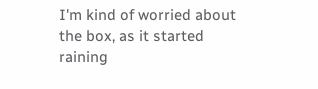I'm kind of worried about the box, as it started raining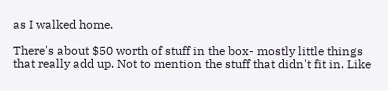as I walked home.

There's about $50 worth of stuff in the box- mostly little things that really add up. Not to mention the stuff that didn't fit in. Like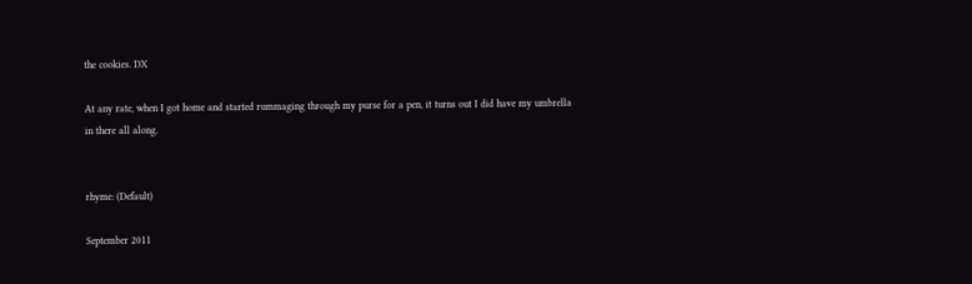the cookies. DX

At any rate, when I got home and started rummaging through my purse for a pen, it turns out I did have my umbrella in there all along.


rhyme: (Default)

September 2011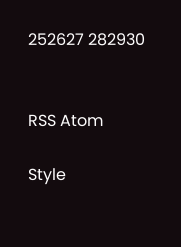252627 282930


RSS Atom

Style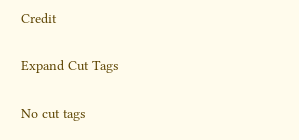Credit

Expand Cut Tags

No cut tags